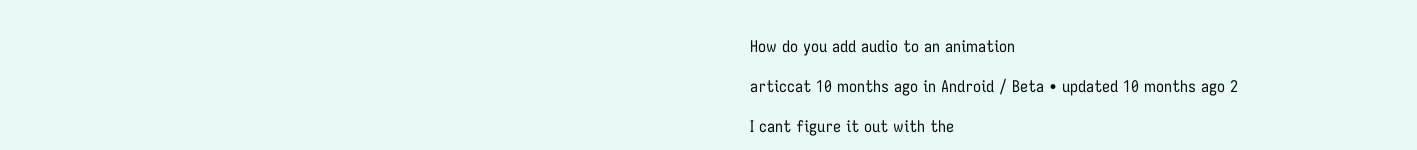How do you add audio to an animation

articcat 10 months ago in Android / Beta • updated 10 months ago 2

I cant figure it out with the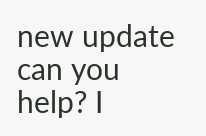new update can you help? I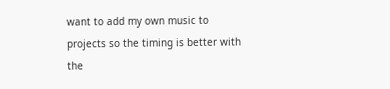want to add my own music to projects so the timing is better with the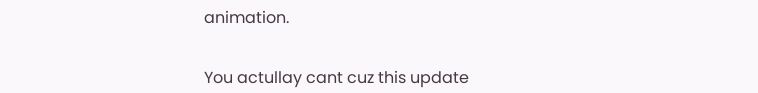animation.


You actullay cant cuz this update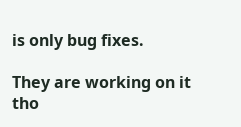is only bug fixes.

They are working on it tho